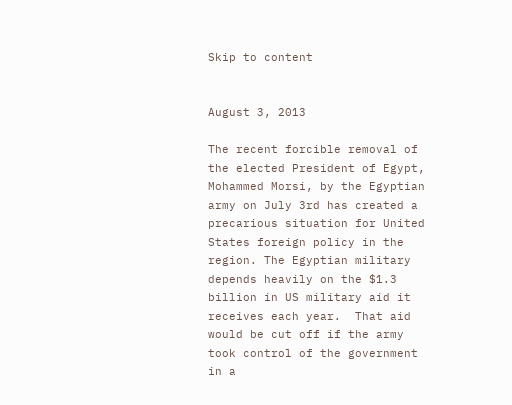Skip to content


August 3, 2013

The recent forcible removal of the elected President of Egypt, Mohammed Morsi, by the Egyptian army on July 3rd has created a precarious situation for United States foreign policy in the region. The Egyptian military depends heavily on the $1.3 billion in US military aid it receives each year.  That aid would be cut off if the army took control of the government in a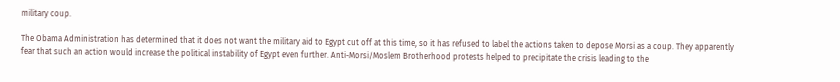military coup.

The Obama Administration has determined that it does not want the military aid to Egypt cut off at this time, so it has refused to label the actions taken to depose Morsi as a coup. They apparently fear that such an action would increase the political instability of Egypt even further. Anti-Morsi/Moslem Brotherhood protests helped to precipitate the crisis leading to the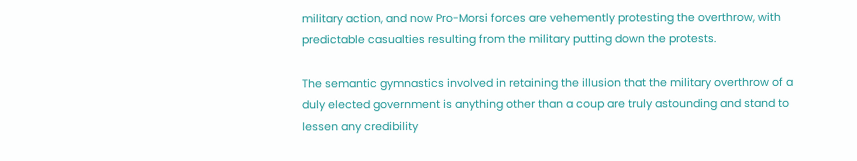military action, and now Pro-Morsi forces are vehemently protesting the overthrow, with predictable casualties resulting from the military putting down the protests.

The semantic gymnastics involved in retaining the illusion that the military overthrow of a duly elected government is anything other than a coup are truly astounding and stand to lessen any credibility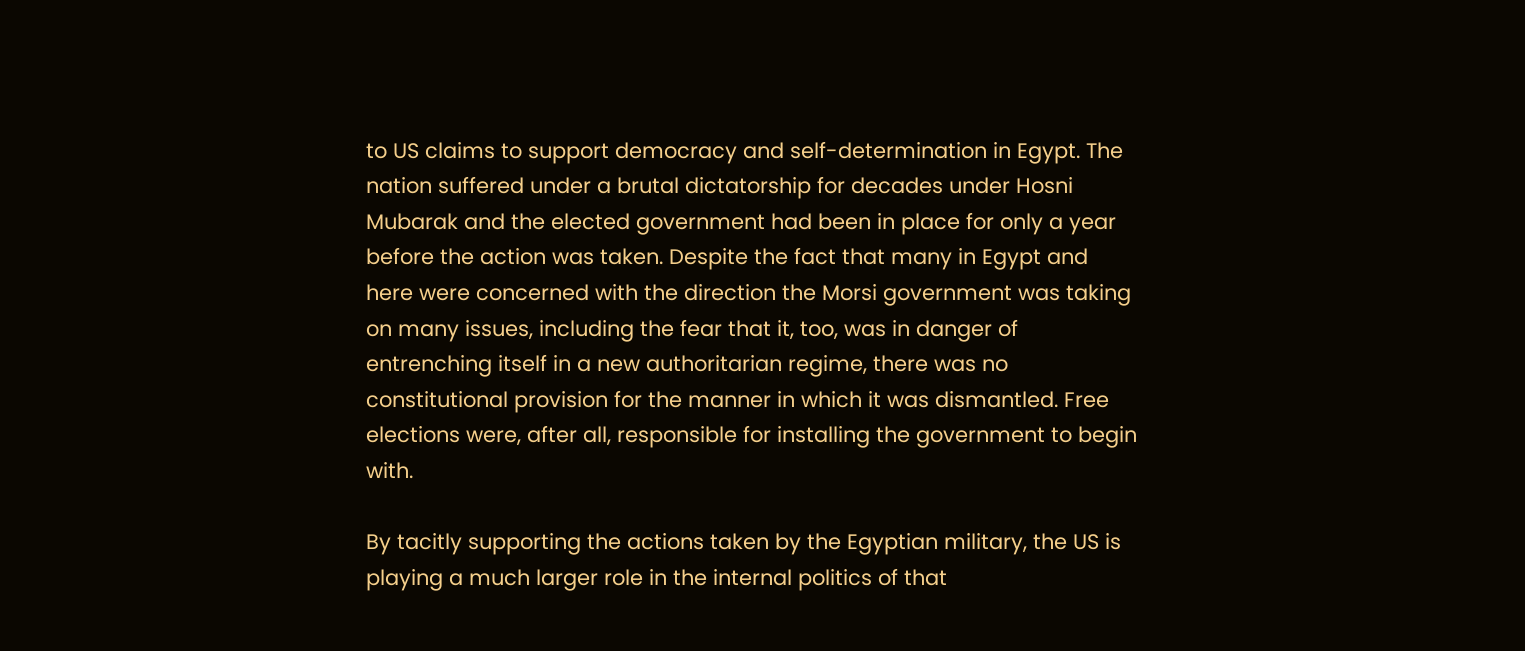to US claims to support democracy and self-determination in Egypt. The nation suffered under a brutal dictatorship for decades under Hosni Mubarak and the elected government had been in place for only a year before the action was taken. Despite the fact that many in Egypt and here were concerned with the direction the Morsi government was taking on many issues, including the fear that it, too, was in danger of entrenching itself in a new authoritarian regime, there was no constitutional provision for the manner in which it was dismantled. Free elections were, after all, responsible for installing the government to begin with.

By tacitly supporting the actions taken by the Egyptian military, the US is playing a much larger role in the internal politics of that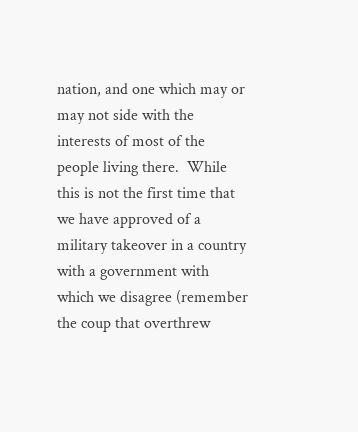nation, and one which may or may not side with the interests of most of the people living there.  While this is not the first time that we have approved of a military takeover in a country with a government with which we disagree (remember the coup that overthrew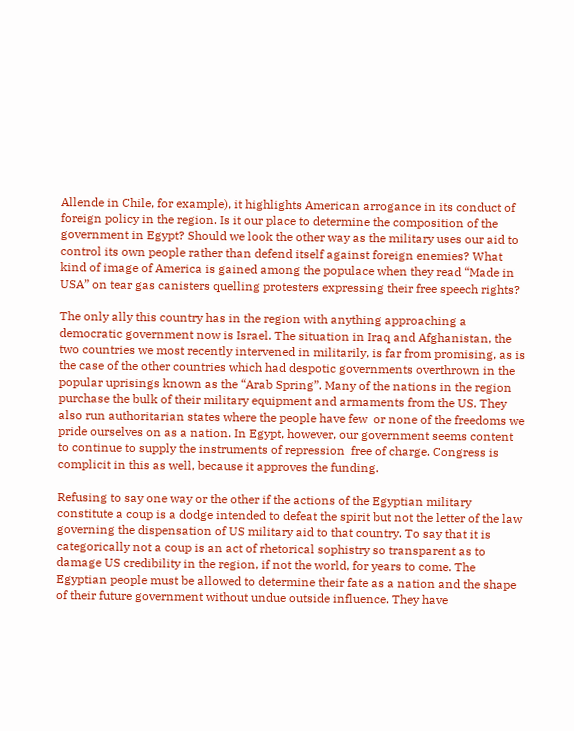Allende in Chile, for example), it highlights American arrogance in its conduct of foreign policy in the region. Is it our place to determine the composition of the government in Egypt? Should we look the other way as the military uses our aid to control its own people rather than defend itself against foreign enemies? What kind of image of America is gained among the populace when they read “Made in USA” on tear gas canisters quelling protesters expressing their free speech rights?

The only ally this country has in the region with anything approaching a democratic government now is Israel. The situation in Iraq and Afghanistan, the two countries we most recently intervened in militarily, is far from promising, as is the case of the other countries which had despotic governments overthrown in the popular uprisings known as the “Arab Spring”. Many of the nations in the region purchase the bulk of their military equipment and armaments from the US. They also run authoritarian states where the people have few  or none of the freedoms we pride ourselves on as a nation. In Egypt, however, our government seems content to continue to supply the instruments of repression  free of charge. Congress is complicit in this as well, because it approves the funding.

Refusing to say one way or the other if the actions of the Egyptian military constitute a coup is a dodge intended to defeat the spirit but not the letter of the law governing the dispensation of US military aid to that country. To say that it is categorically not a coup is an act of rhetorical sophistry so transparent as to damage US credibility in the region, if not the world, for years to come. The Egyptian people must be allowed to determine their fate as a nation and the shape of their future government without undue outside influence. They have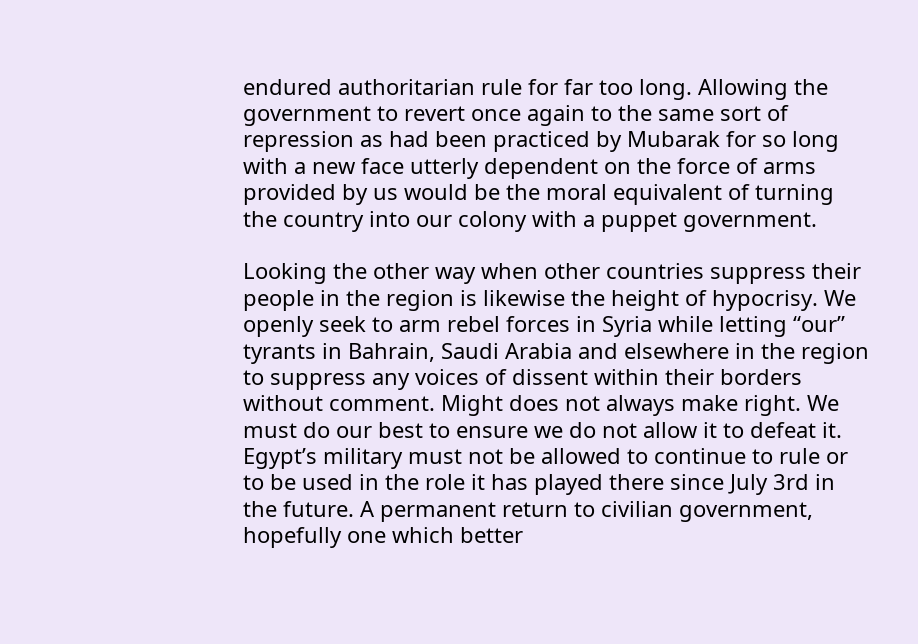endured authoritarian rule for far too long. Allowing the government to revert once again to the same sort of repression as had been practiced by Mubarak for so long with a new face utterly dependent on the force of arms provided by us would be the moral equivalent of turning the country into our colony with a puppet government.

Looking the other way when other countries suppress their people in the region is likewise the height of hypocrisy. We openly seek to arm rebel forces in Syria while letting “our” tyrants in Bahrain, Saudi Arabia and elsewhere in the region to suppress any voices of dissent within their borders without comment. Might does not always make right. We must do our best to ensure we do not allow it to defeat it. Egypt’s military must not be allowed to continue to rule or to be used in the role it has played there since July 3rd in the future. A permanent return to civilian government, hopefully one which better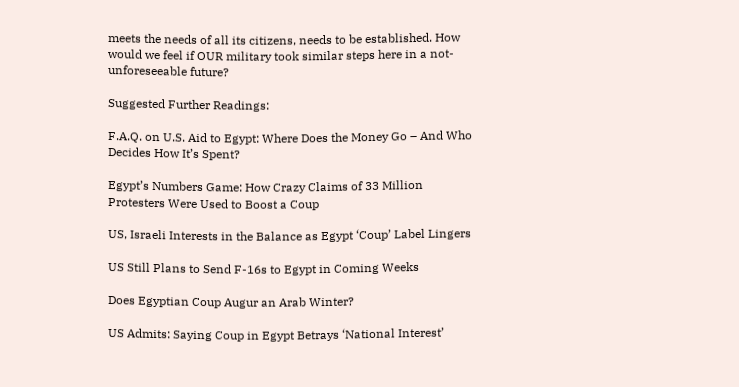meets the needs of all its citizens, needs to be established. How would we feel if OUR military took similar steps here in a not-unforeseeable future?

Suggested Further Readings:

F.A.Q. on U.S. Aid to Egypt: Where Does the Money Go – And Who Decides How It’s Spent?

Egypt’s Numbers Game: How Crazy Claims of 33 Million Protesters Were Used to Boost a Coup

US, Israeli Interests in the Balance as Egypt ‘Coup’ Label Lingers

US Still Plans to Send F-16s to Egypt in Coming Weeks

Does Egyptian Coup Augur an Arab Winter?

US Admits: Saying Coup in Egypt Betrays ‘National Interest’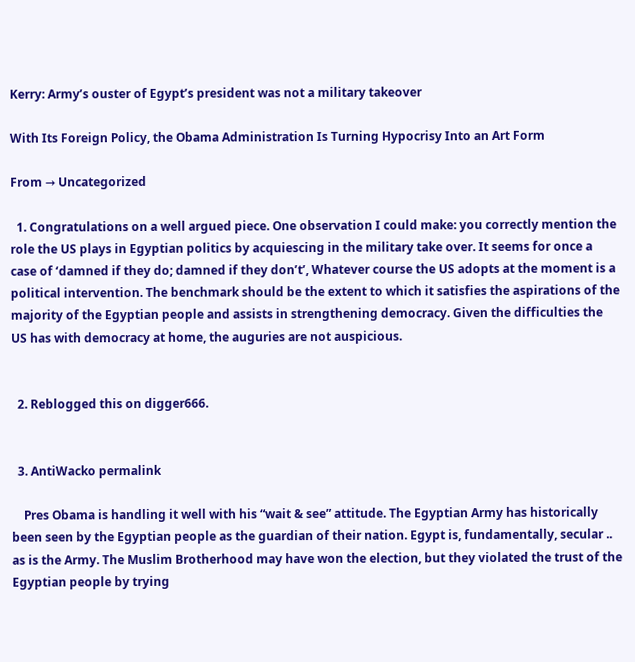Kerry: Army’s ouster of Egypt’s president was not a military takeover

With Its Foreign Policy, the Obama Administration Is Turning Hypocrisy Into an Art Form

From → Uncategorized

  1. Congratulations on a well argued piece. One observation I could make: you correctly mention the role the US plays in Egyptian politics by acquiescing in the military take over. It seems for once a case of ‘damned if they do; damned if they don’t’, Whatever course the US adopts at the moment is a political intervention. The benchmark should be the extent to which it satisfies the aspirations of the majority of the Egyptian people and assists in strengthening democracy. Given the difficulties the US has with democracy at home, the auguries are not auspicious.


  2. Reblogged this on digger666.


  3. AntiWacko permalink

    Pres Obama is handling it well with his “wait & see” attitude. The Egyptian Army has historically been seen by the Egyptian people as the guardian of their nation. Egypt is, fundamentally, secular .. as is the Army. The Muslim Brotherhood may have won the election, but they violated the trust of the Egyptian people by trying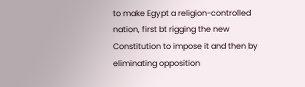to make Egypt a religion-controlled nation, first bt rigging the new Constitution to impose it and then by eliminating opposition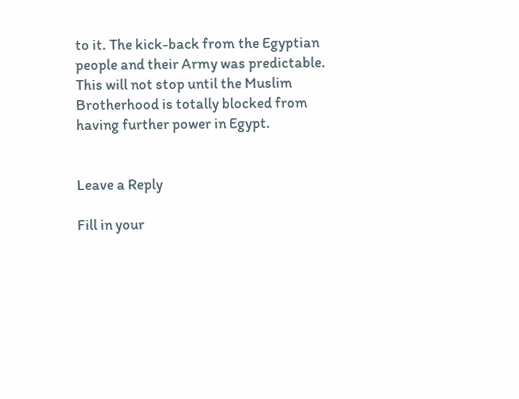to it. The kick-back from the Egyptian people and their Army was predictable. This will not stop until the Muslim Brotherhood is totally blocked from having further power in Egypt.


Leave a Reply

Fill in your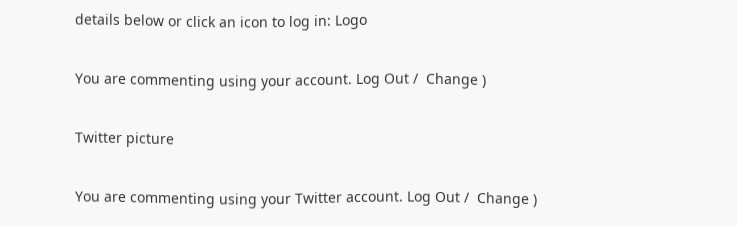details below or click an icon to log in: Logo

You are commenting using your account. Log Out /  Change )

Twitter picture

You are commenting using your Twitter account. Log Out /  Change )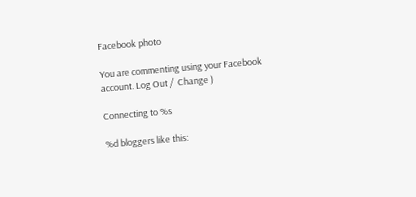Facebook photo

You are commenting using your Facebook account. Log Out /  Change )

Connecting to %s

%d bloggers like this: